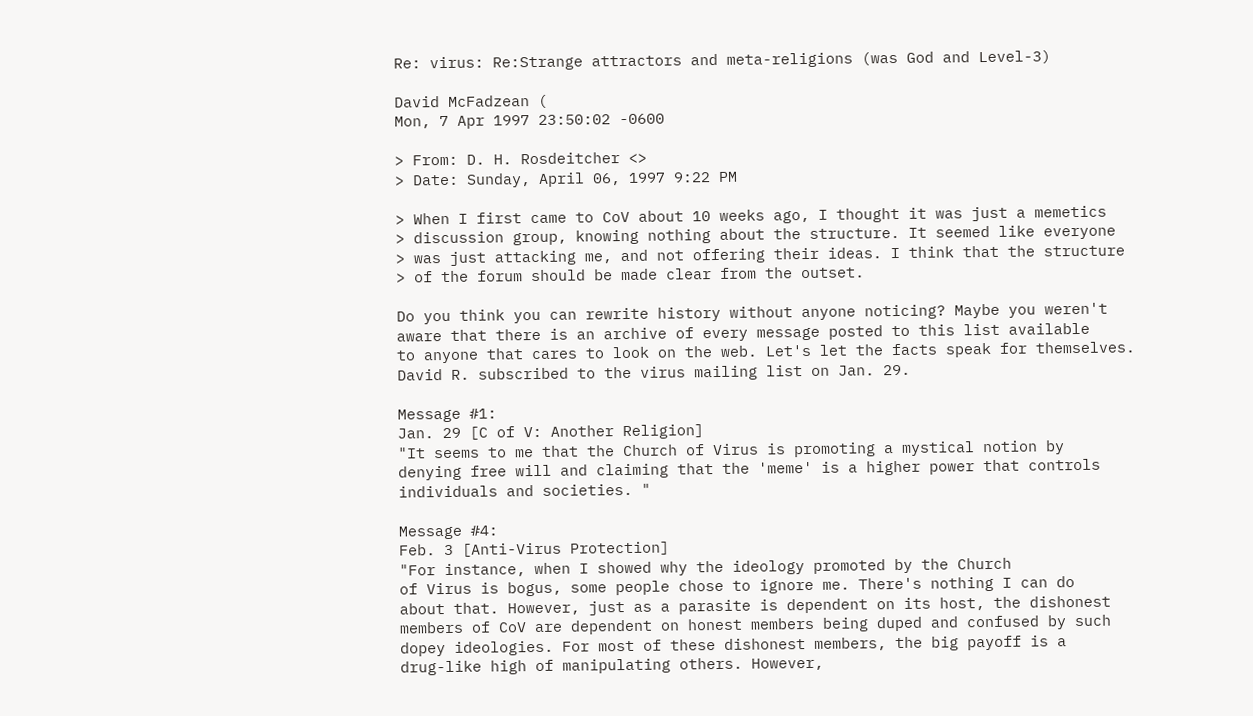Re: virus: Re:Strange attractors and meta-religions (was God and Level-3)

David McFadzean (
Mon, 7 Apr 1997 23:50:02 -0600

> From: D. H. Rosdeitcher <>
> Date: Sunday, April 06, 1997 9:22 PM

> When I first came to CoV about 10 weeks ago, I thought it was just a memetics
> discussion group, knowing nothing about the structure. It seemed like everyone
> was just attacking me, and not offering their ideas. I think that the structure
> of the forum should be made clear from the outset.

Do you think you can rewrite history without anyone noticing? Maybe you weren't
aware that there is an archive of every message posted to this list available
to anyone that cares to look on the web. Let's let the facts speak for themselves.
David R. subscribed to the virus mailing list on Jan. 29.

Message #1:
Jan. 29 [C of V: Another Religion]
"It seems to me that the Church of Virus is promoting a mystical notion by
denying free will and claiming that the 'meme' is a higher power that controls
individuals and societies. "

Message #4:
Feb. 3 [Anti-Virus Protection]
"For instance, when I showed why the ideology promoted by the Church
of Virus is bogus, some people chose to ignore me. There's nothing I can do
about that. However, just as a parasite is dependent on its host, the dishonest
members of CoV are dependent on honest members being duped and confused by such
dopey ideologies. For most of these dishonest members, the big payoff is a
drug-like high of manipulating others. However,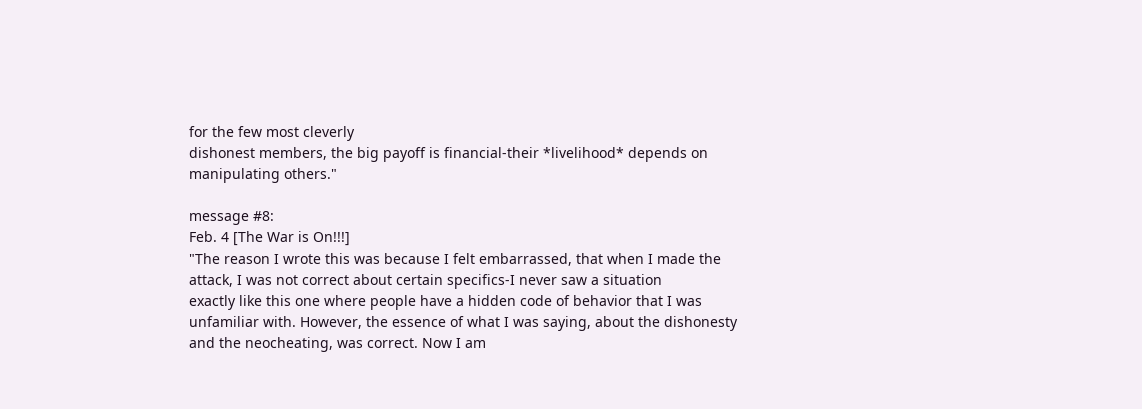for the few most cleverly
dishonest members, the big payoff is financial-their *livelihood* depends on
manipulating others."

message #8:
Feb. 4 [The War is On!!!]
"The reason I wrote this was because I felt embarrassed, that when I made the
attack, I was not correct about certain specifics-I never saw a situation
exactly like this one where people have a hidden code of behavior that I was
unfamiliar with. However, the essence of what I was saying, about the dishonesty
and the neocheating, was correct. Now I am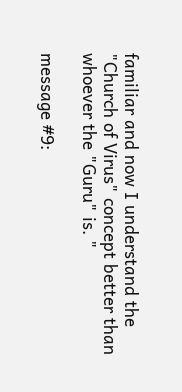familiar and now I understand the
"Church of Virus" concept better than whoever the "Guru" is. "

message #9: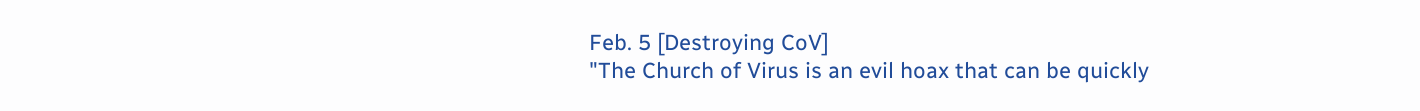Feb. 5 [Destroying CoV]
"The Church of Virus is an evil hoax that can be quickly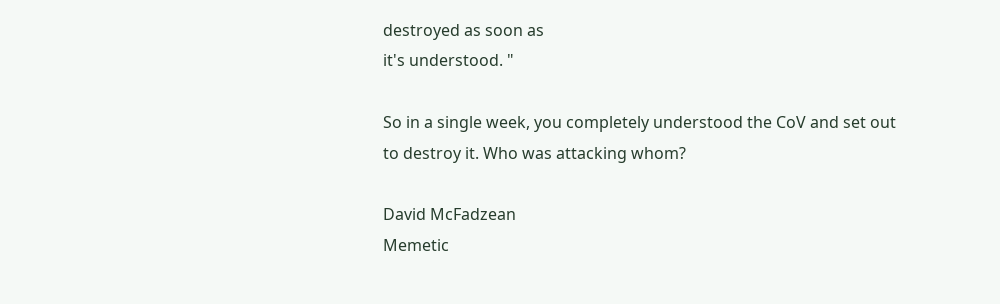destroyed as soon as
it's understood. "

So in a single week, you completely understood the CoV and set out
to destroy it. Who was attacking whom?

David McFadzean
Memetic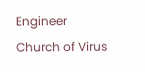Engineer
Church of Virus